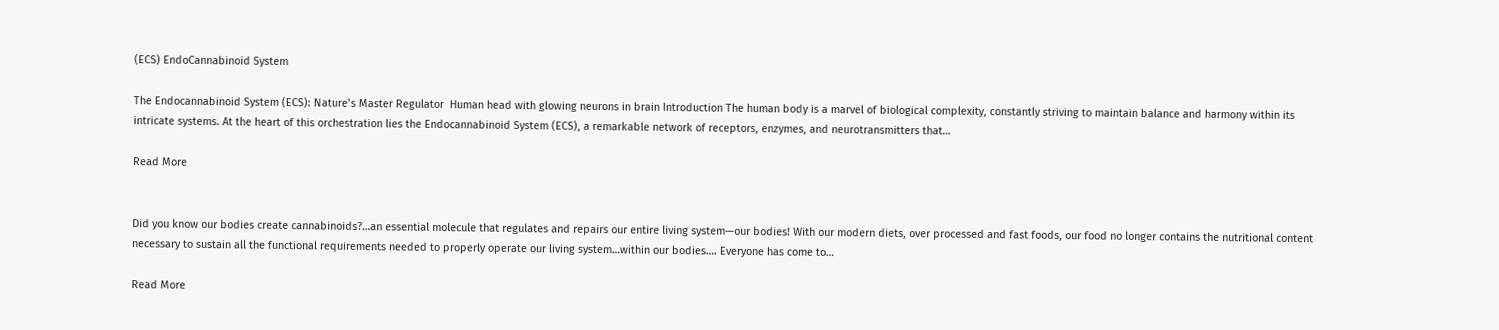(ECS) EndoCannabinoid System

The Endocannabinoid System (ECS): Nature’s Master Regulator  Human head with glowing neurons in brain Introduction The human body is a marvel of biological complexity, constantly striving to maintain balance and harmony within its intricate systems. At the heart of this orchestration lies the Endocannabinoid System (ECS), a remarkable network of receptors, enzymes, and neurotransmitters that…

Read More


Did you know our bodies create cannabinoids?…an essential molecule that regulates and repairs our entire living system—our bodies! With our modern diets, over processed and fast foods, our food no longer contains the nutritional content necessary to sustain all the functional requirements needed to properly operate our living system…within our bodies…. Everyone has come to…

Read More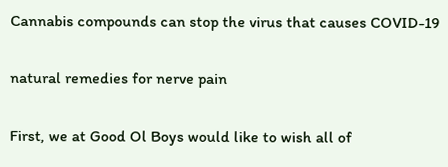Cannabis compounds can stop the virus that causes COVID-19

natural remedies for nerve pain

First, we at Good Ol Boys would like to wish all of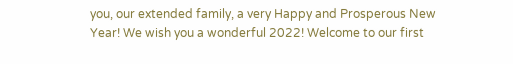you, our extended family, a very Happy and Prosperous New Year! We wish you a wonderful 2022! Welcome to our first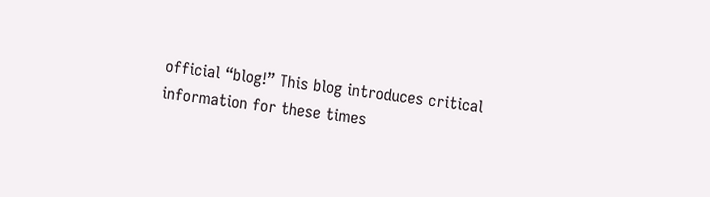official “blog!” This blog introduces critical information for these times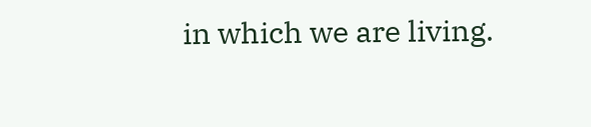in which we are living.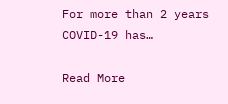For more than 2 years COVID-19 has…

Read More